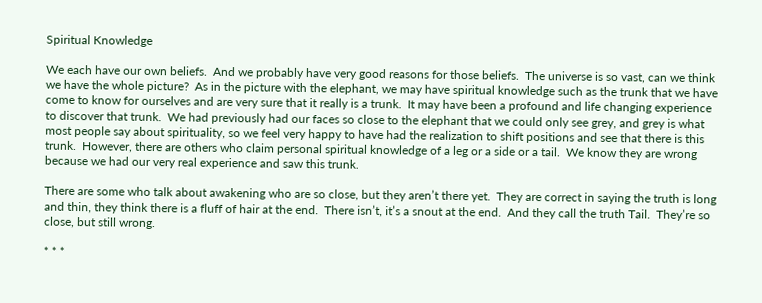Spiritual Knowledge

We each have our own beliefs.  And we probably have very good reasons for those beliefs.  The universe is so vast, can we think we have the whole picture?  As in the picture with the elephant, we may have spiritual knowledge such as the trunk that we have come to know for ourselves and are very sure that it really is a trunk.  It may have been a profound and life changing experience to discover that trunk.  We had previously had our faces so close to the elephant that we could only see grey, and grey is what most people say about spirituality, so we feel very happy to have had the realization to shift positions and see that there is this trunk.  However, there are others who claim personal spiritual knowledge of a leg or a side or a tail.  We know they are wrong because we had our very real experience and saw this trunk.

There are some who talk about awakening who are so close, but they aren’t there yet.  They are correct in saying the truth is long and thin, they think there is a fluff of hair at the end.  There isn’t, it’s a snout at the end.  And they call the truth Tail.  They’re so close, but still wrong.

* * *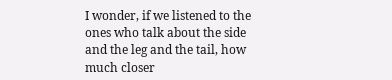I wonder, if we listened to the ones who talk about the side and the leg and the tail, how much closer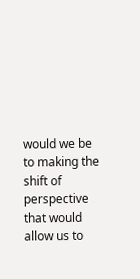would we be to making the shift of perspective that would allow us to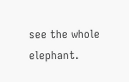see the whole elephant.